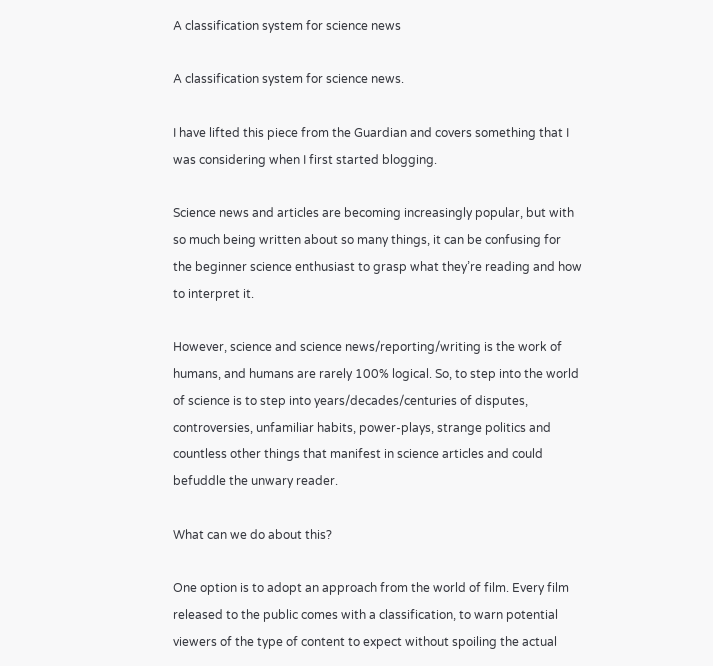A classification system for science news

A classification system for science news.

I have lifted this piece from the Guardian and covers something that I was considering when I first started blogging.

Science news and articles are becoming increasingly popular, but with so much being written about so many things, it can be confusing for the beginner science enthusiast to grasp what they’re reading and how to interpret it.

However, science and science news/reporting/writing is the work of humans, and humans are rarely 100% logical. So, to step into the world of science is to step into years/decades/centuries of disputes, controversies, unfamiliar habits, power-plays, strange politics and countless other things that manifest in science articles and could befuddle the unwary reader.

What can we do about this?

One option is to adopt an approach from the world of film. Every film released to the public comes with a classification, to warn potential viewers of the type of content to expect without spoiling the actual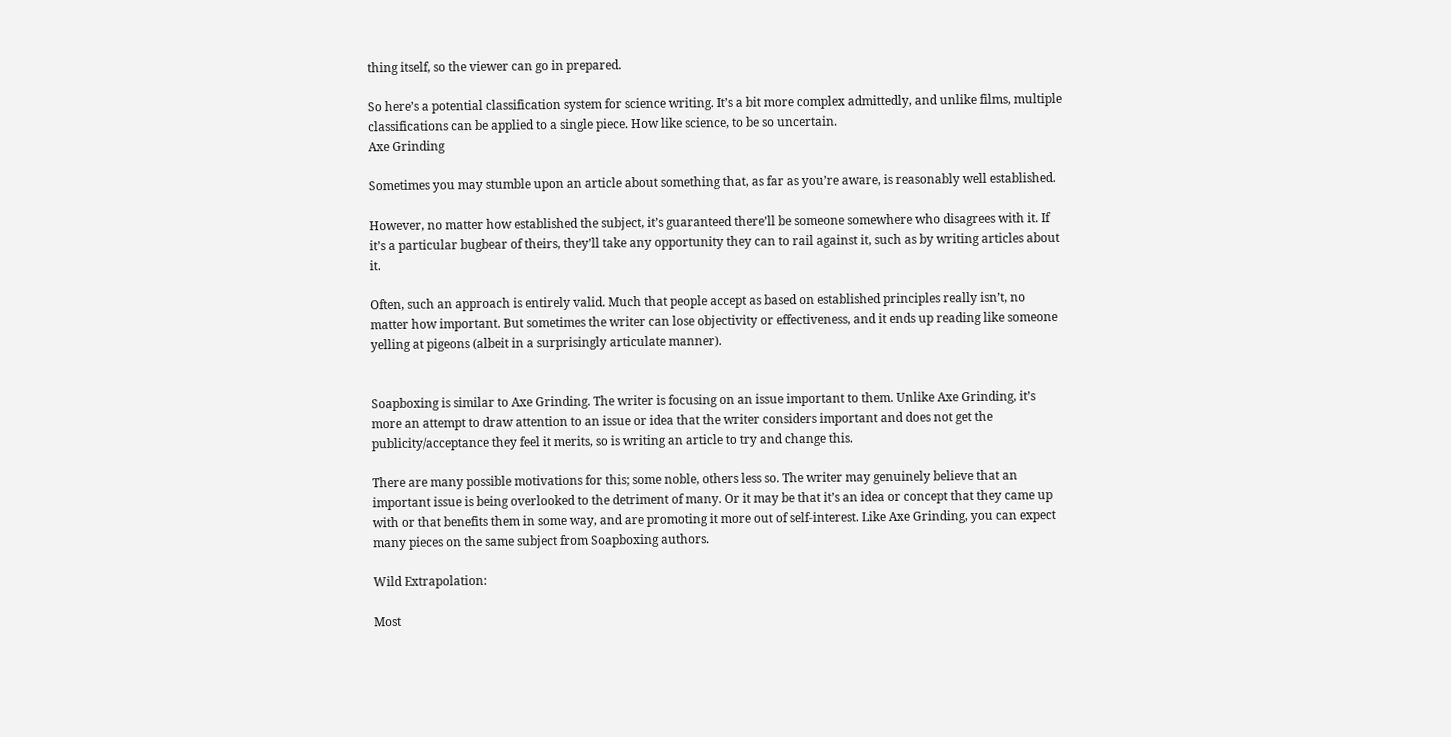thing itself, so the viewer can go in prepared.

So here’s a potential classification system for science writing. It’s a bit more complex admittedly, and unlike films, multiple classifications can be applied to a single piece. How like science, to be so uncertain.
Axe Grinding

Sometimes you may stumble upon an article about something that, as far as you’re aware, is reasonably well established.

However, no matter how established the subject, it’s guaranteed there’ll be someone somewhere who disagrees with it. If it’s a particular bugbear of theirs, they’ll take any opportunity they can to rail against it, such as by writing articles about it.

Often, such an approach is entirely valid. Much that people accept as based on established principles really isn’t, no matter how important. But sometimes the writer can lose objectivity or effectiveness, and it ends up reading like someone yelling at pigeons (albeit in a surprisingly articulate manner).


Soapboxing is similar to Axe Grinding. The writer is focusing on an issue important to them. Unlike Axe Grinding, it’s more an attempt to draw attention to an issue or idea that the writer considers important and does not get the publicity/acceptance they feel it merits, so is writing an article to try and change this.

There are many possible motivations for this; some noble, others less so. The writer may genuinely believe that an important issue is being overlooked to the detriment of many. Or it may be that it’s an idea or concept that they came up with or that benefits them in some way, and are promoting it more out of self-interest. Like Axe Grinding, you can expect many pieces on the same subject from Soapboxing authors.

Wild Extrapolation:

Most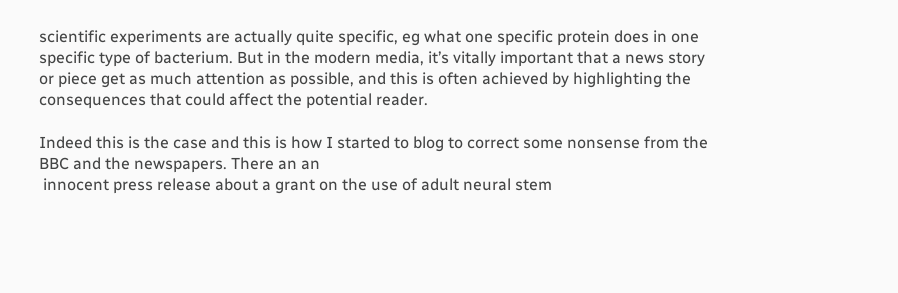scientific experiments are actually quite specific, eg what one specific protein does in one specific type of bacterium. But in the modern media, it’s vitally important that a news story or piece get as much attention as possible, and this is often achieved by highlighting the consequences that could affect the potential reader.

Indeed this is the case and this is how I started to blog to correct some nonsense from the BBC and the newspapers. There an an
 innocent press release about a grant on the use of adult neural stem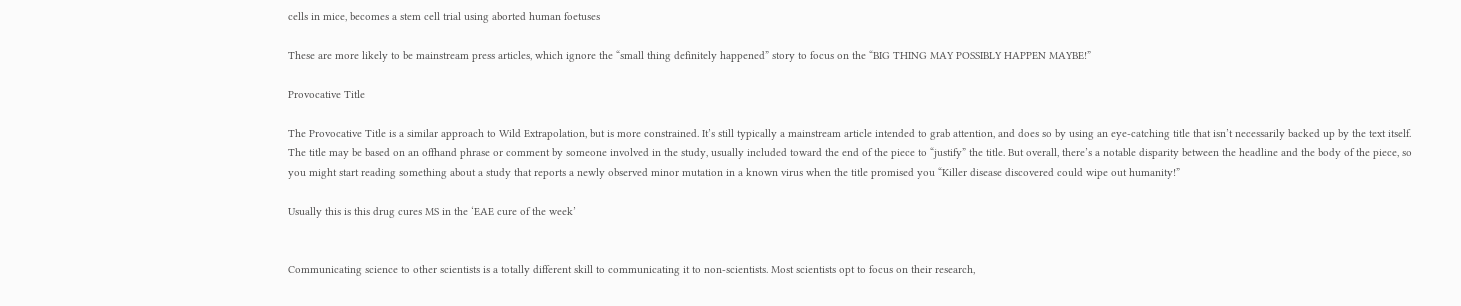cells in mice, becomes a stem cell trial using aborted human foetuses

These are more likely to be mainstream press articles, which ignore the “small thing definitely happened” story to focus on the “BIG THING MAY POSSIBLY HAPPEN MAYBE!”

Provocative Title

The Provocative Title is a similar approach to Wild Extrapolation, but is more constrained. It’s still typically a mainstream article intended to grab attention, and does so by using an eye-catching title that isn’t necessarily backed up by the text itself. The title may be based on an offhand phrase or comment by someone involved in the study, usually included toward the end of the piece to “justify” the title. But overall, there’s a notable disparity between the headline and the body of the piece, so you might start reading something about a study that reports a newly observed minor mutation in a known virus when the title promised you “Killer disease discovered could wipe out humanity!”

Usually this is this drug cures MS in the ‘EAE cure of the week’


Communicating science to other scientists is a totally different skill to communicating it to non-scientists. Most scientists opt to focus on their research,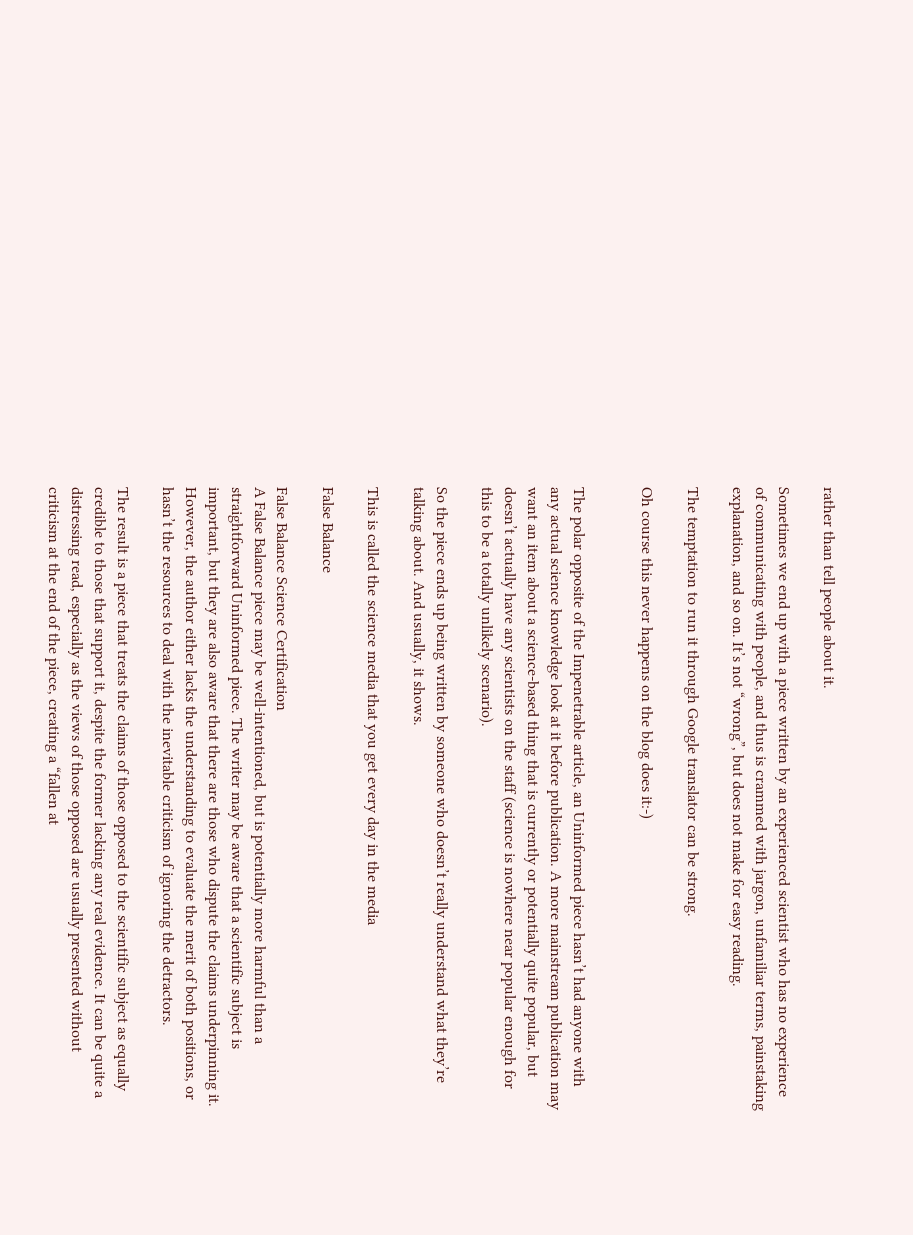rather than tell people about it.

Sometimes we end up with a piece written by an experienced scientist who has no experience of communicating with people, and thus is crammed with jargon, unfamiliar terms, painstaking explanation, and so on. It’s not “wrong”, but does not make for easy reading.

The temptation to run it through Google translator can be strong.

Oh course this never happens on the blog does it:-)


The polar opposite of the Impenetrable article, an Uninformed piece hasn’t had anyone with any actual science knowledge look at it before publication. A more mainstream publication may want an item about a science-based thing that is currently or potentially quite popular, but doesn’t actually have any scientists on the staff (science is nowhere near popular enough for this to be a totally unlikely scenario).

So the piece ends up being written by someone who doesn’t really understand what they’re talking about. And usually, it shows.

This is called the science media that you get every day in the media

False Balance

False Balance Science Certification
A False Balance piece may be well-intentioned, but is potentially more harmful than a straightforward Uninformed piece. The writer may be aware that a scientific subject is important, but they are also aware that there are those who dispute the claims underpinning it. However, the author either lacks the understanding to evaluate the merit of both positions, or hasn’t the resources to deal with the inevitable criticism of ignoring the detractors.

The result is a piece that treats the claims of those opposed to the scientific subject as equally credible to those that support it, despite the former lacking any real evidence. It can be quite a distressing read, especially as the views of those opposed are usually presented without criticism at the end of the piece, creating a “fallen at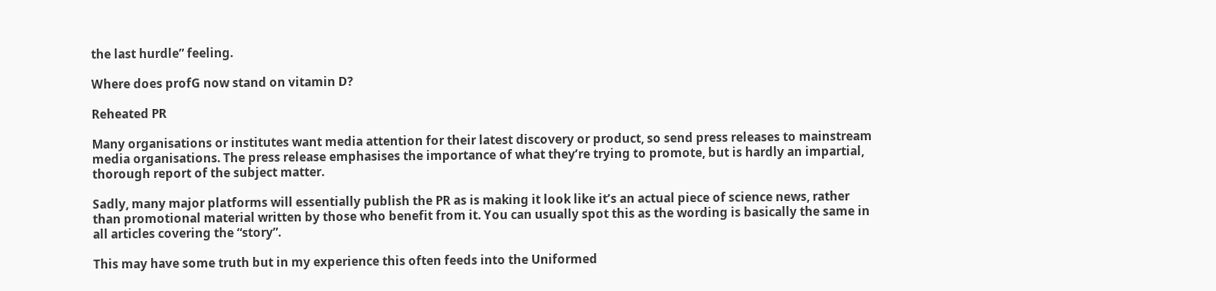the last hurdle” feeling.

Where does profG now stand on vitamin D?

Reheated PR

Many organisations or institutes want media attention for their latest discovery or product, so send press releases to mainstream media organisations. The press release emphasises the importance of what they’re trying to promote, but is hardly an impartial, thorough report of the subject matter.

Sadly, many major platforms will essentially publish the PR as is making it look like it’s an actual piece of science news, rather than promotional material written by those who benefit from it. You can usually spot this as the wording is basically the same in all articles covering the “story”.

This may have some truth but in my experience this often feeds into the Uniformed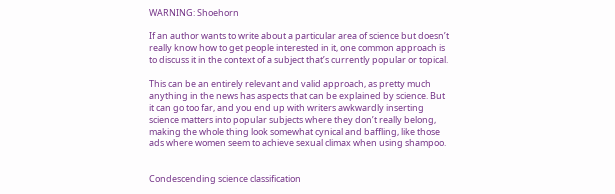WARNING: Shoehorn

If an author wants to write about a particular area of science but doesn’t really know how to get people interested in it, one common approach is to discuss it in the context of a subject that’s currently popular or topical.

This can be an entirely relevant and valid approach, as pretty much anything in the news has aspects that can be explained by science. But it can go too far, and you end up with writers awkwardly inserting science matters into popular subjects where they don’t really belong, making the whole thing look somewhat cynical and baffling, like those ads where women seem to achieve sexual climax when using shampoo.


Condescending science classification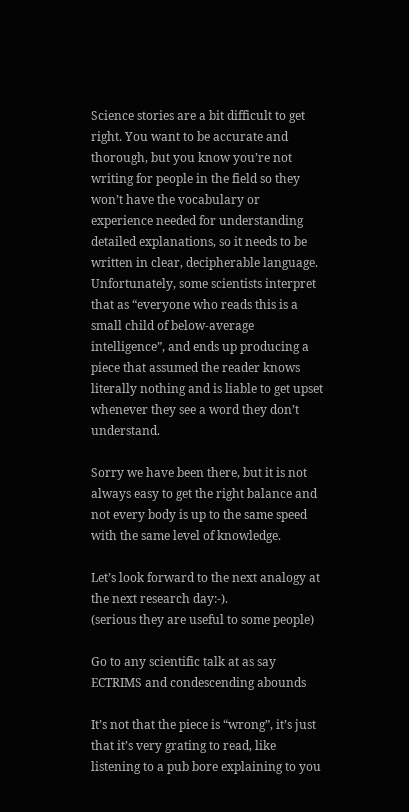Science stories are a bit difficult to get right. You want to be accurate and thorough, but you know you’re not writing for people in the field so they won’t have the vocabulary or experience needed for understanding detailed explanations, so it needs to be written in clear, decipherable language. Unfortunately, some scientists interpret that as “everyone who reads this is a small child of below-average intelligence”, and ends up producing a piece that assumed the reader knows literally nothing and is liable to get upset whenever they see a word they don’t understand.

Sorry we have been there, but it is not always easy to get the right balance and not every body is up to the same speed with the same level of knowledge.

Let’s look forward to the next analogy at the next research day:-).
(serious they are useful to some people)

Go to any scientific talk at as say ECTRIMS and condescending abounds

It’s not that the piece is “wrong”, it’s just that it’s very grating to read, like listening to a pub bore explaining to you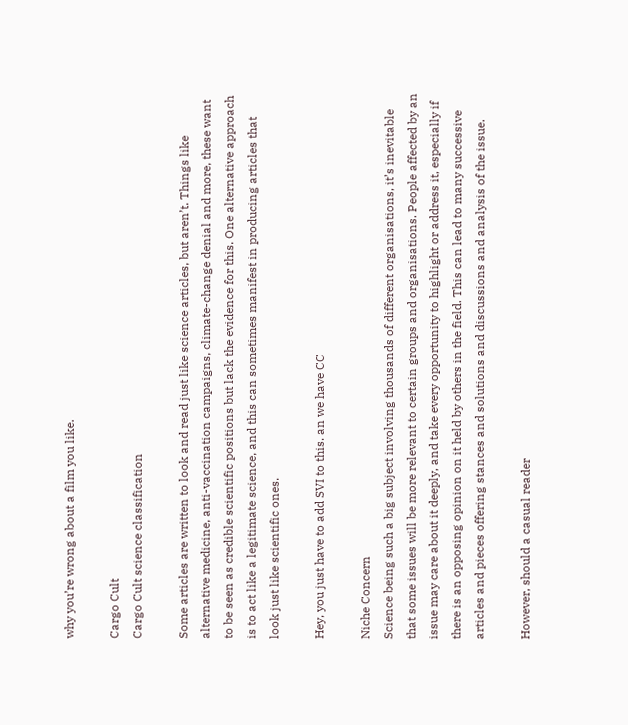why you’re wrong about a film you like.

Cargo Cult
Cargo Cult science classification

Some articles are written to look and read just like science articles, but aren’t. Things like alternative medicine, anti-vaccination campaigns, climate-change denial and more, these want to be seen as credible scientific positions but lack the evidence for this. One alternative approach is to act like a legitimate science, and this can sometimes manifest in producing articles that look just like scientific ones.

Hey, you just have to add SVI to this. an we have CC

Niche Concern
Science being such a big subject involving thousands of different organisations, it’s inevitable that some issues will be more relevant to certain groups and organisations. People affected by an issue may care about it deeply, and take every opportunity to highlight or address it, especially if there is an opposing opinion on it held by others in the field. This can lead to many successive articles and pieces offering stances and solutions and discussions and analysis of the issue.

However, should a casual reader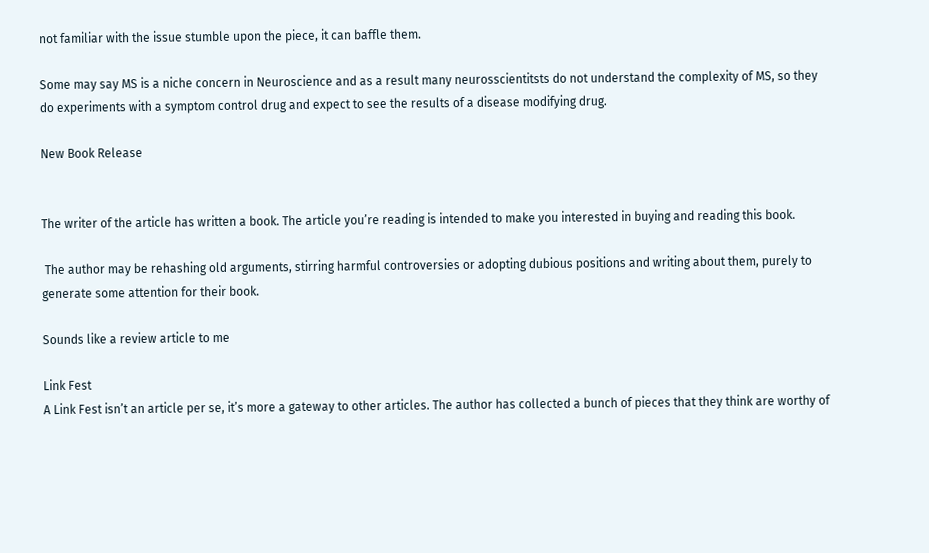not familiar with the issue stumble upon the piece, it can baffle them.

Some may say MS is a niche concern in Neuroscience and as a result many neurosscientitsts do not understand the complexity of MS, so they do experiments with a symptom control drug and expect to see the results of a disease modifying drug.

New Book Release


The writer of the article has written a book. The article you’re reading is intended to make you interested in buying and reading this book.

 The author may be rehashing old arguments, stirring harmful controversies or adopting dubious positions and writing about them, purely to generate some attention for their book.

Sounds like a review article to me

Link Fest
A Link Fest isn’t an article per se, it’s more a gateway to other articles. The author has collected a bunch of pieces that they think are worthy of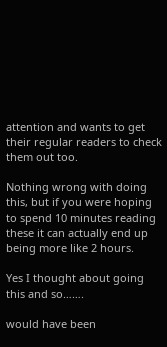attention and wants to get their regular readers to check them out too.

Nothing wrong with doing this, but if you were hoping to spend 10 minutes reading these it can actually end up being more like 2 hours.

Yes I thought about going this and so…….

would have been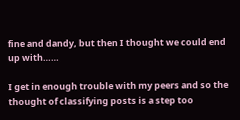fine and dandy, but then I thought we could end up with……

I get in enough trouble with my peers and so the thought of classifying posts is a step too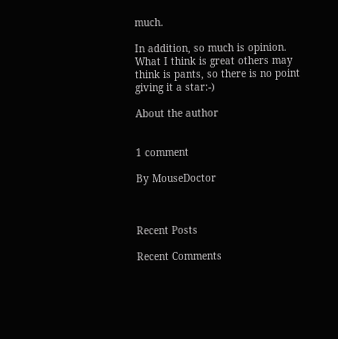much.

In addition, so much is opinion. What I think is great others may think is pants, so there is no point giving it a star:-)

About the author


1 comment

By MouseDoctor



Recent Posts

Recent Comments